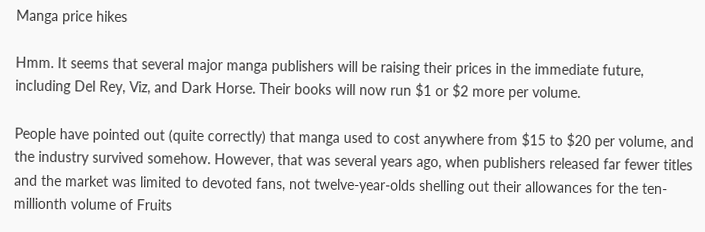Manga price hikes

Hmm. It seems that several major manga publishers will be raising their prices in the immediate future, including Del Rey, Viz, and Dark Horse. Their books will now run $1 or $2 more per volume.

People have pointed out (quite correctly) that manga used to cost anywhere from $15 to $20 per volume, and the industry survived somehow. However, that was several years ago, when publishers released far fewer titles and the market was limited to devoted fans, not twelve-year-olds shelling out their allowances for the ten-millionth volume of Fruits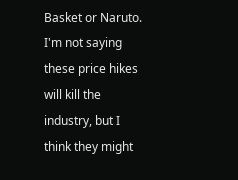Basket or Naruto. I'm not saying these price hikes will kill the industry, but I think they might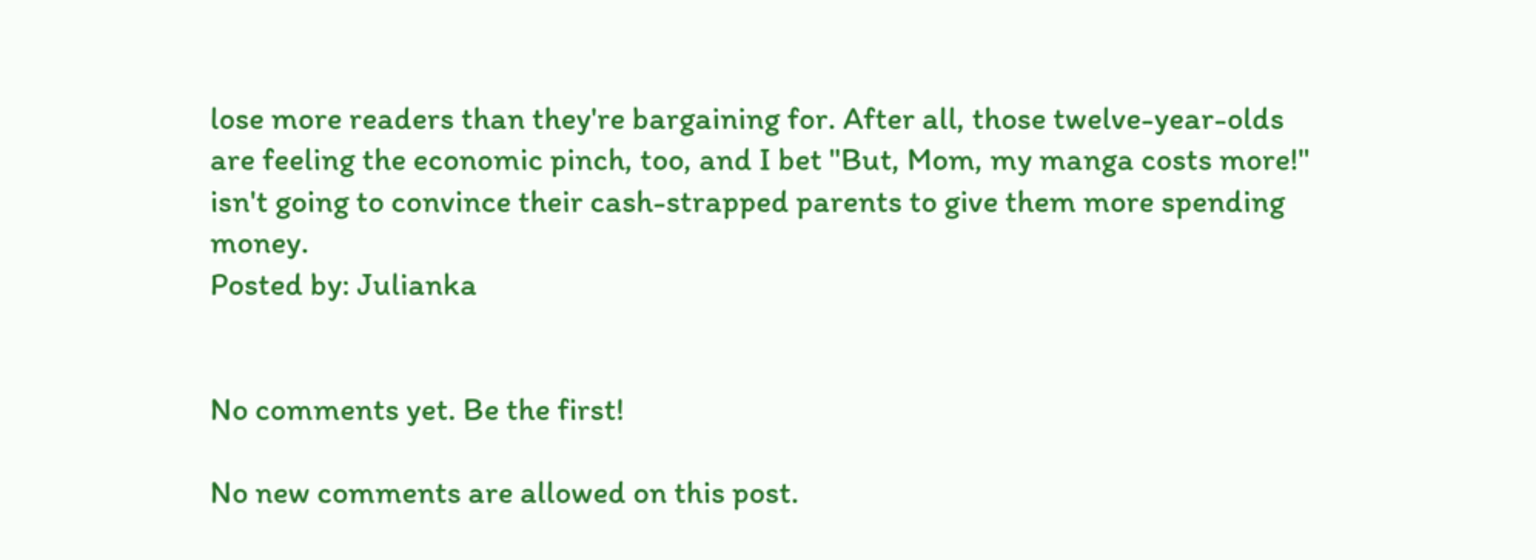lose more readers than they're bargaining for. After all, those twelve-year-olds are feeling the economic pinch, too, and I bet "But, Mom, my manga costs more!" isn't going to convince their cash-strapped parents to give them more spending money.
Posted by: Julianka


No comments yet. Be the first!

No new comments are allowed on this post.